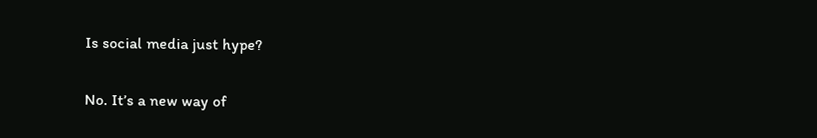Is social media just hype?

No. It’s a new way of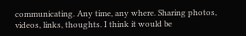communicating. Any time, any where. Sharing photos, videos, links, thoughts. I think it would be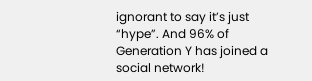ignorant to say it’s just “hype”. And 96% of Generation Y has joined a social network!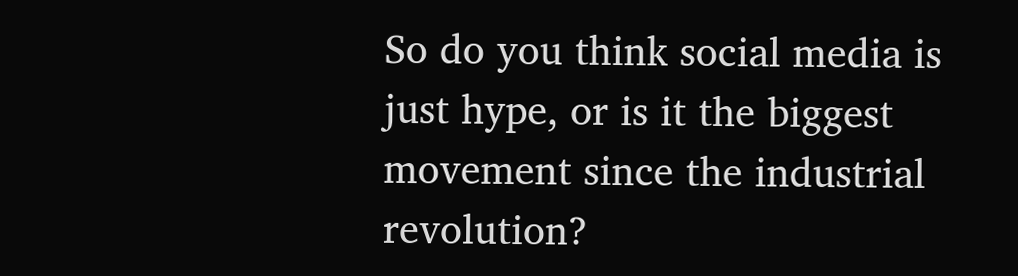So do you think social media is just hype, or is it the biggest movement since the industrial revolution?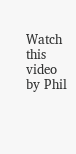Watch this video by Phil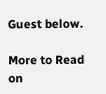Guest below.

More to Read on